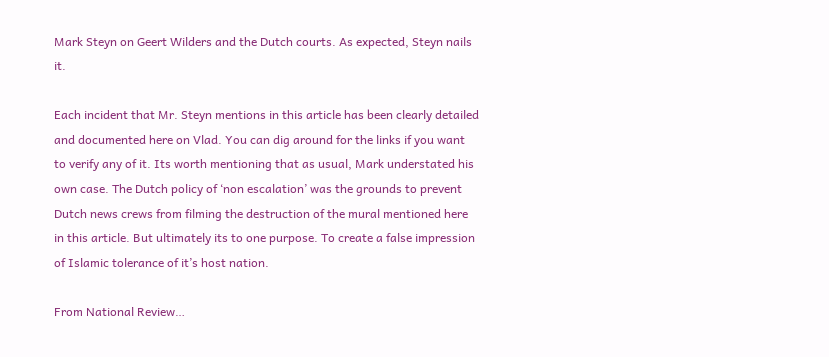Mark Steyn on Geert Wilders and the Dutch courts. As expected, Steyn nails it.

Each incident that Mr. Steyn mentions in this article has been clearly detailed and documented here on Vlad. You can dig around for the links if you want to verify any of it. Its worth mentioning that as usual, Mark understated his own case. The Dutch policy of ‘non escalation’ was the grounds to prevent Dutch news crews from filming the destruction of the mural mentioned here in this article. But ultimately its to one purpose. To create a false impression of Islamic tolerance of it’s host nation.

From National Review…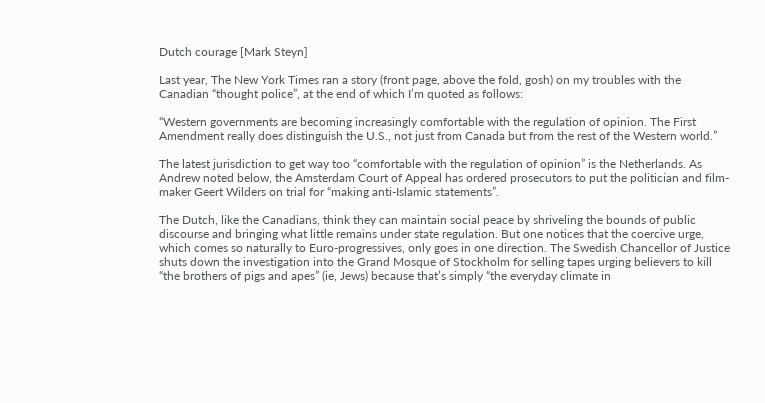Dutch courage [Mark Steyn]

Last year, The New York Times ran a story (front page, above the fold, gosh) on my troubles with the Canadian “thought police”, at the end of which I’m quoted as follows:

“Western governments are becoming increasingly comfortable with the regulation of opinion. The First Amendment really does distinguish the U.S., not just from Canada but from the rest of the Western world.”

The latest jurisdiction to get way too “comfortable with the regulation of opinion” is the Netherlands. As Andrew noted below, the Amsterdam Court of Appeal has ordered prosecutors to put the politician and film-maker Geert Wilders on trial for “making anti-Islamic statements”.

The Dutch, like the Canadians, think they can maintain social peace by shriveling the bounds of public discourse and bringing what little remains under state regulation. But one notices that the coercive urge, which comes so naturally to Euro-progressives, only goes in one direction. The Swedish Chancellor of Justice shuts down the investigation into the Grand Mosque of Stockholm for selling tapes urging believers to kill “the brothers of pigs and apes” (ie, Jews) because that’s simply “the everyday climate in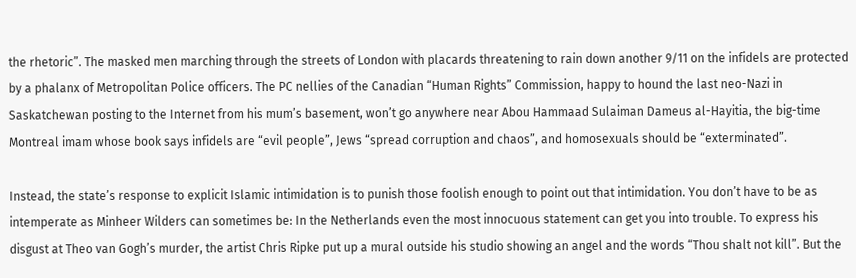the rhetoric”. The masked men marching through the streets of London with placards threatening to rain down another 9/11 on the infidels are protected by a phalanx of Metropolitan Police officers. The PC nellies of the Canadian “Human Rights” Commission, happy to hound the last neo-Nazi in Saskatchewan posting to the Internet from his mum’s basement, won’t go anywhere near Abou Hammaad Sulaiman Dameus al-Hayitia, the big-time Montreal imam whose book says infidels are “evil people”, Jews “spread corruption and chaos”, and homosexuals should be “exterminated”.

Instead, the state’s response to explicit Islamic intimidation is to punish those foolish enough to point out that intimidation. You don’t have to be as intemperate as Minheer Wilders can sometimes be: In the Netherlands even the most innocuous statement can get you into trouble. To express his disgust at Theo van Gogh’s murder, the artist Chris Ripke put up a mural outside his studio showing an angel and the words “Thou shalt not kill”. But the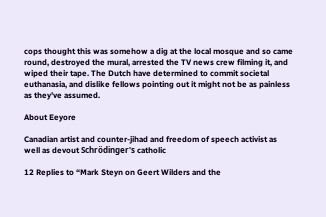cops thought this was somehow a dig at the local mosque and so came round, destroyed the mural, arrested the TV news crew filming it, and wiped their tape. The Dutch have determined to commit societal euthanasia, and dislike fellows pointing out it might not be as painless as they’ve assumed.

About Eeyore

Canadian artist and counter-jihad and freedom of speech activist as well as devout Schrödinger's catholic

12 Replies to “Mark Steyn on Geert Wilders and the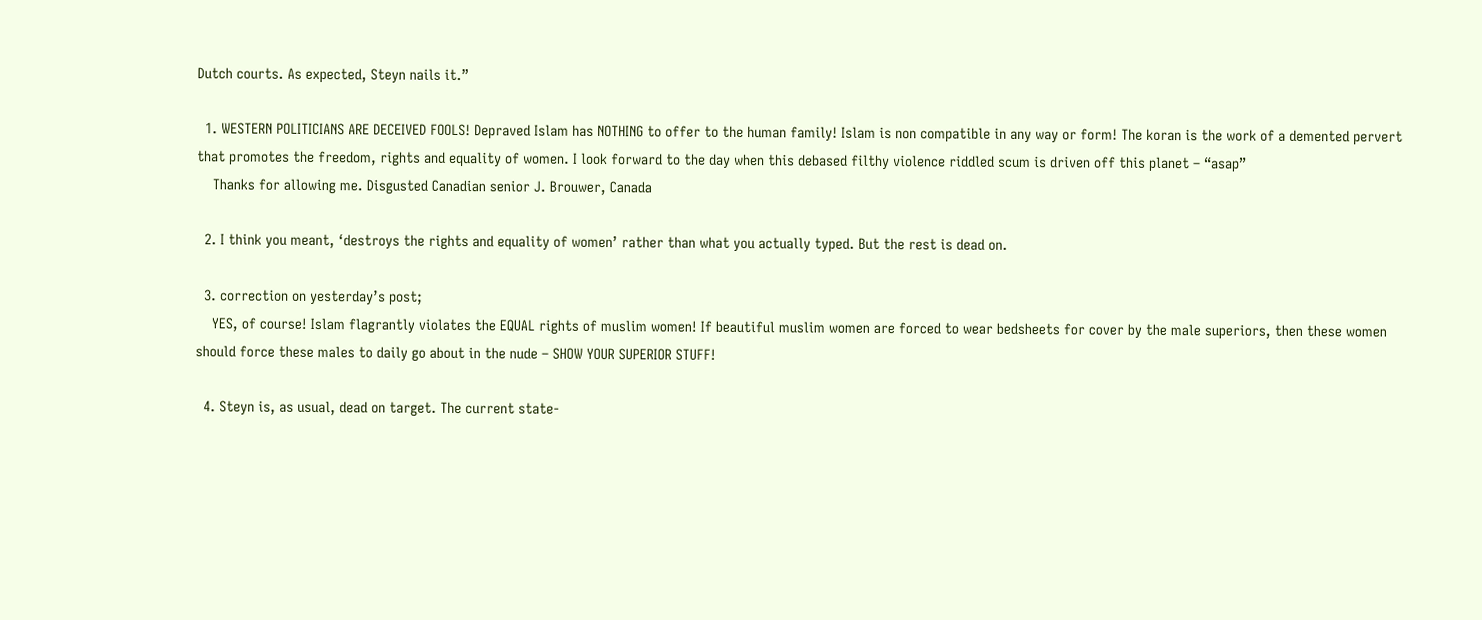Dutch courts. As expected, Steyn nails it.”

  1. WESTERN POLITICIANS ARE DECEIVED FOOLS! Depraved Islam has NOTHING to offer to the human family! Islam is non compatible in any way or form! The koran is the work of a demented pervert that promotes the freedom, rights and equality of women. I look forward to the day when this debased filthy violence riddled scum is driven off this planet – “asap”
    Thanks for allowing me. Disgusted Canadian senior J. Brouwer, Canada

  2. I think you meant, ‘destroys the rights and equality of women’ rather than what you actually typed. But the rest is dead on.

  3. correction on yesterday’s post;
    YES, of course! Islam flagrantly violates the EQUAL rights of muslim women! If beautiful muslim women are forced to wear bedsheets for cover by the male superiors, then these women should force these males to daily go about in the nude – SHOW YOUR SUPERIOR STUFF!

  4. Steyn is, as usual, dead on target. The current state-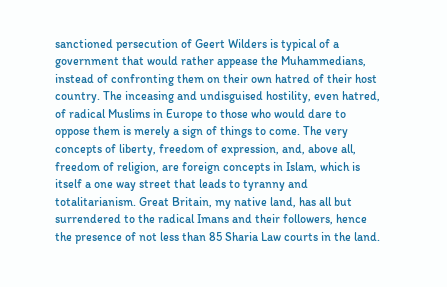sanctioned persecution of Geert Wilders is typical of a government that would rather appease the Muhammedians, instead of confronting them on their own hatred of their host country. The inceasing and undisguised hostility, even hatred, of radical Muslims in Europe to those who would dare to oppose them is merely a sign of things to come. The very concepts of liberty, freedom of expression, and, above all, freedom of religion, are foreign concepts in Islam, which is itself a one way street that leads to tyranny and totalitarianism. Great Britain, my native land, has all but surrendered to the radical Imans and their followers, hence the presence of not less than 85 Sharia Law courts in the land.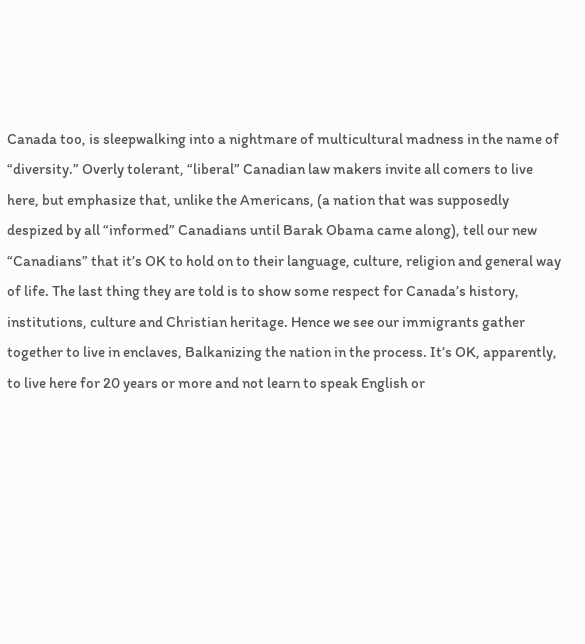Canada too, is sleepwalking into a nightmare of multicultural madness in the name of “diversity.” Overly tolerant, “liberal” Canadian law makers invite all comers to live here, but emphasize that, unlike the Americans, (a nation that was supposedly despized by all “informed” Canadians until Barak Obama came along), tell our new “Canadians” that it’s OK to hold on to their language, culture, religion and general way of life. The last thing they are told is to show some respect for Canada’s history, institutions, culture and Christian heritage. Hence we see our immigrants gather together to live in enclaves, Balkanizing the nation in the process. It’s OK, apparently, to live here for 20 years or more and not learn to speak English or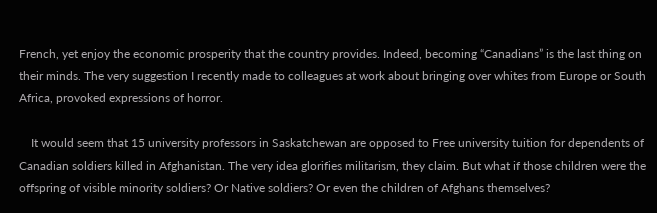French, yet enjoy the economic prosperity that the country provides. Indeed, becoming “Canadians” is the last thing on their minds. The very suggestion I recently made to colleagues at work about bringing over whites from Europe or South Africa, provoked expressions of horror.

    It would seem that 15 university professors in Saskatchewan are opposed to Free university tuition for dependents of Canadian soldiers killed in Afghanistan. The very idea glorifies militarism, they claim. But what if those children were the offspring of visible minority soldiers? Or Native soldiers? Or even the children of Afghans themselves?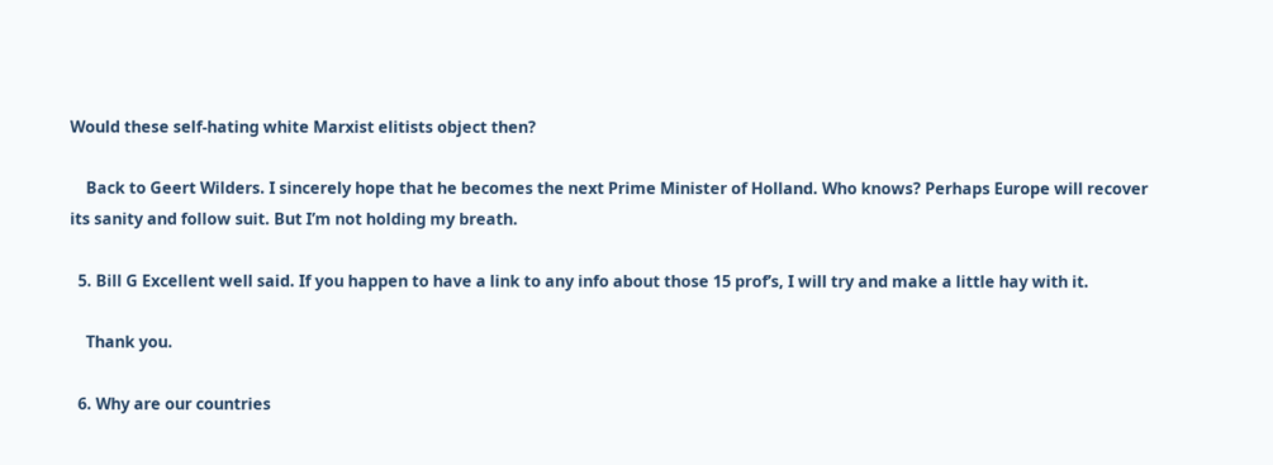Would these self-hating white Marxist elitists object then?

    Back to Geert Wilders. I sincerely hope that he becomes the next Prime Minister of Holland. Who knows? Perhaps Europe will recover its sanity and follow suit. But I’m not holding my breath.

  5. Bill G Excellent well said. If you happen to have a link to any info about those 15 prof’s, I will try and make a little hay with it.

    Thank you.

  6. Why are our countries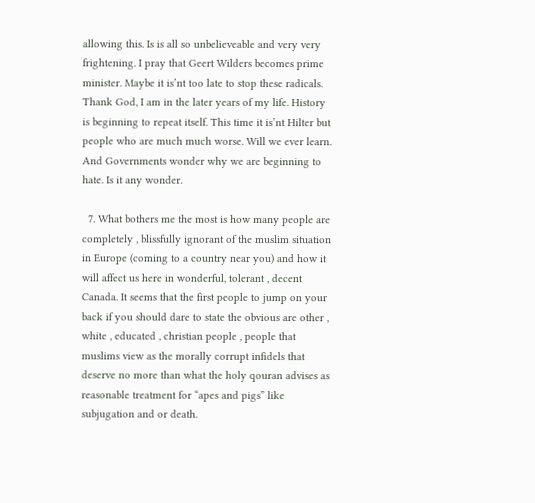allowing this. Is is all so unbelieveable and very very frightening. I pray that Geert Wilders becomes prime minister. Maybe it is’nt too late to stop these radicals. Thank God, I am in the later years of my life. History is beginning to repeat itself. This time it is’nt Hilter but people who are much much worse. Will we ever learn. And Governments wonder why we are beginning to hate. Is it any wonder.

  7. What bothers me the most is how many people are completely , blissfully ignorant of the muslim situation in Europe (coming to a country near you) and how it will affect us here in wonderful, tolerant , decent Canada. It seems that the first people to jump on your back if you should dare to state the obvious are other , white , educated , christian people , people that muslims view as the morally corrupt infidels that deserve no more than what the holy qouran advises as reasonable treatment for “apes and pigs” like subjugation and or death.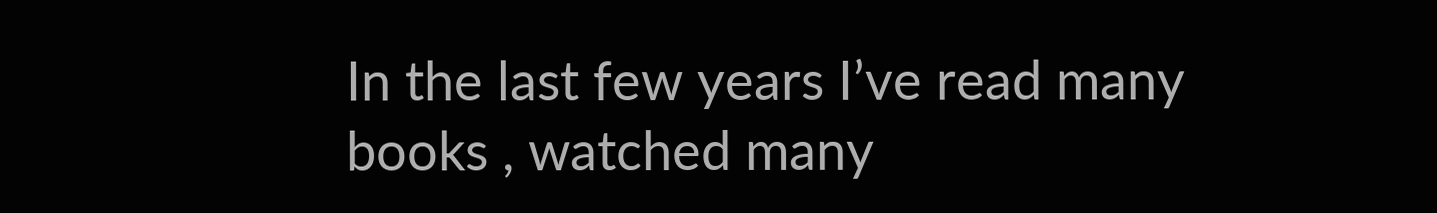In the last few years I’ve read many books , watched many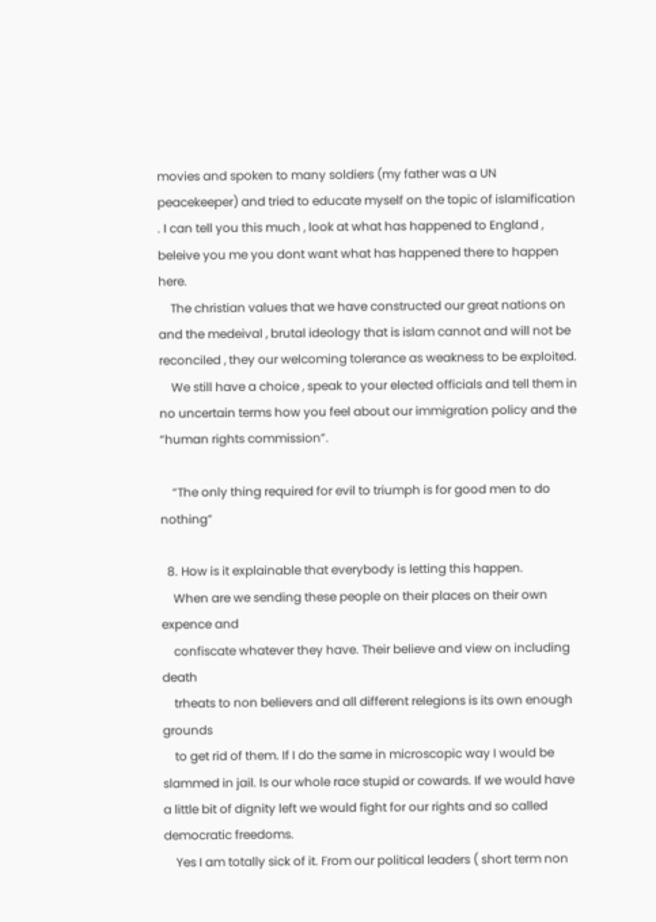movies and spoken to many soldiers (my father was a UN peacekeeper) and tried to educate myself on the topic of islamification . I can tell you this much , look at what has happened to England , beleive you me you dont want what has happened there to happen here.
    The christian values that we have constructed our great nations on and the medeival , brutal ideology that is islam cannot and will not be reconciled , they our welcoming tolerance as weakness to be exploited.
    We still have a choice , speak to your elected officials and tell them in no uncertain terms how you feel about our immigration policy and the “human rights commission”.

    “The only thing required for evil to triumph is for good men to do nothing”

  8. How is it explainable that everybody is letting this happen.
    When are we sending these people on their places on their own expence and
    confiscate whatever they have. Their believe and view on including death
    trheats to non believers and all different relegions is its own enough grounds
    to get rid of them. If I do the same in microscopic way I would be slammed in jail. Is our whole race stupid or cowards. If we would have a little bit of dignity left we would fight for our rights and so called democratic freedoms.
    Yes I am totally sick of it. From our political leaders ( short term non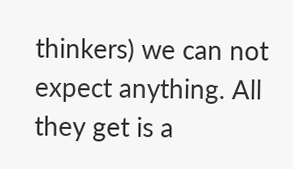thinkers) we can not expect anything. All they get is a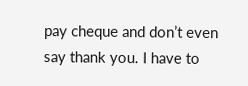pay cheque and don’t even say thank you. I have to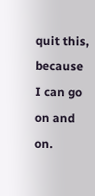quit this, because I can go on and on.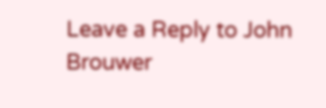Leave a Reply to John Brouwer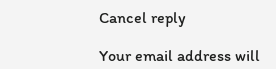Cancel reply

Your email address will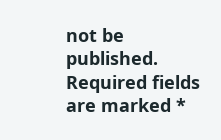not be published. Required fields are marked *